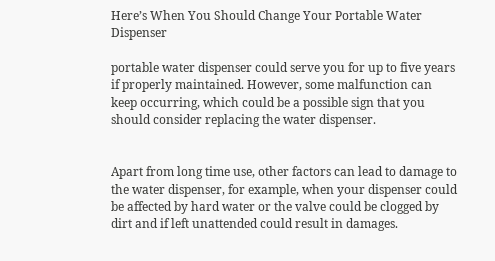Here’s When You Should Change Your Portable Water Dispenser

portable water dispenser could serve you for up to five years if properly maintained. However, some malfunction can keep occurring, which could be a possible sign that you should consider replacing the water dispenser.


Apart from long time use, other factors can lead to damage to the water dispenser, for example, when your dispenser could be affected by hard water or the valve could be clogged by dirt and if left unattended could result in damages.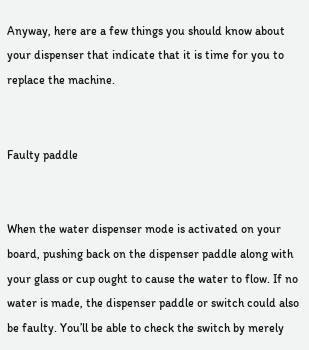Anyway, here are a few things you should know about your dispenser that indicate that it is time for you to replace the machine.


Faulty paddle


When the water dispenser mode is activated on your board, pushing back on the dispenser paddle along with your glass or cup ought to cause the water to flow. If no water is made, the dispenser paddle or switch could also be faulty. You’ll be able to check the switch by merely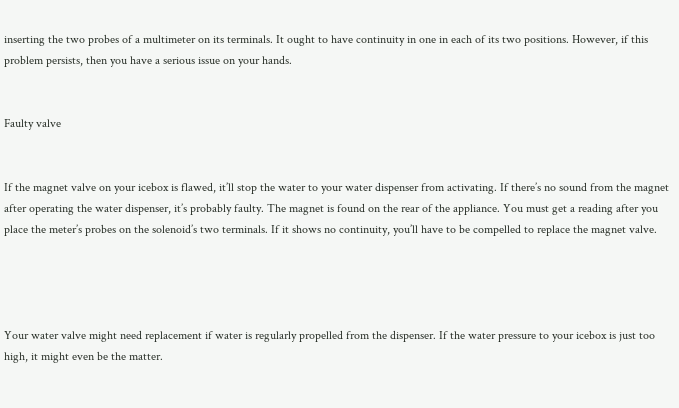inserting the two probes of a multimeter on its terminals. It ought to have continuity in one in each of its two positions. However, if this problem persists, then you have a serious issue on your hands.


Faulty valve


If the magnet valve on your icebox is flawed, it’ll stop the water to your water dispenser from activating. If there’s no sound from the magnet after operating the water dispenser, it’s probably faulty. The magnet is found on the rear of the appliance. You must get a reading after you place the meter’s probes on the solenoid’s two terminals. If it shows no continuity, you’ll have to be compelled to replace the magnet valve.




Your water valve might need replacement if water is regularly propelled from the dispenser. If the water pressure to your icebox is just too high, it might even be the matter.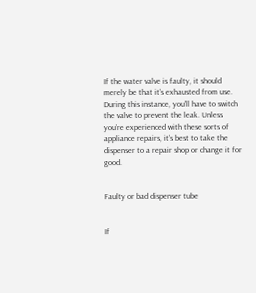If the water valve is faulty, it should merely be that it’s exhausted from use. During this instance, you’ll have to switch the valve to prevent the leak. Unless you’re experienced with these sorts of appliance repairs, it’s best to take the dispenser to a repair shop or change it for good.


Faulty or bad dispenser tube


If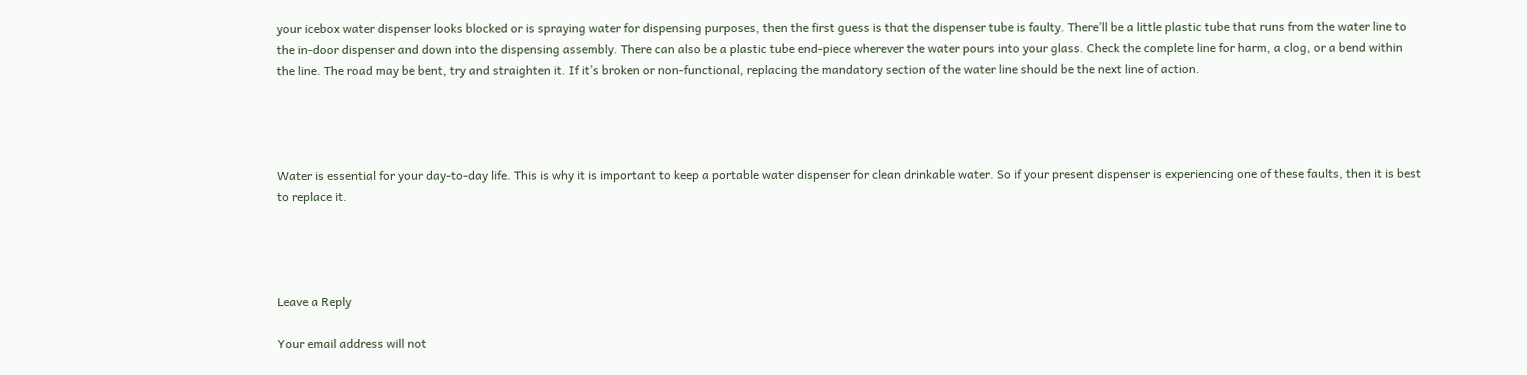your icebox water dispenser looks blocked or is spraying water for dispensing purposes, then the first guess is that the dispenser tube is faulty. There’ll be a little plastic tube that runs from the water line to the in-door dispenser and down into the dispensing assembly. There can also be a plastic tube end-piece wherever the water pours into your glass. Check the complete line for harm, a clog, or a bend within the line. The road may be bent, try and straighten it. If it’s broken or non-functional, replacing the mandatory section of the water line should be the next line of action.




Water is essential for your day-to-day life. This is why it is important to keep a portable water dispenser for clean drinkable water. So if your present dispenser is experiencing one of these faults, then it is best to replace it.




Leave a Reply

Your email address will not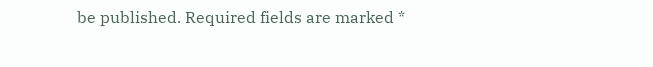be published. Required fields are marked *